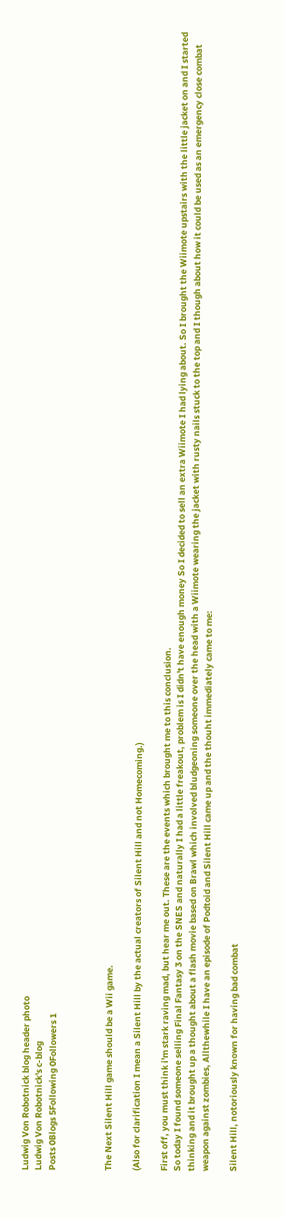Ludwig Von Robotnick blog header photo
Ludwig Von Robotnick's c-blog
Posts 0Blogs 5Following 0Followers 1



The Next Silent Hill game should be a Wii game.

(Also for clarification I mean a Silent Hill by the actual creators of Silent Hill and not Homecoming.)

First off, you must think i'm stark raving mad, but hear me out. These are the events which brought me to this conclusion.
So today I found someone selling Final Fantasy 3 on the SNES and naturally I had a little freakout, problem is I didn't have enough money So I decided to sell an extra Wiimote I had lying about. So I brought the Wiimote upstairs with the little jacket on and I started thinking and it brought up a thought about a flash movie based on Brawl which involved bludgeoning someone over the head with a Wiimote wearing the jacket with rusty nails stuck to the top and I though about how it could be used as an emergency close combat weapon against zombies, Allthewhile I have an episode of Podtoid and Silent Hill came up and the thouht immediately came to me:

Silent Hill, notoriously known for having bad combat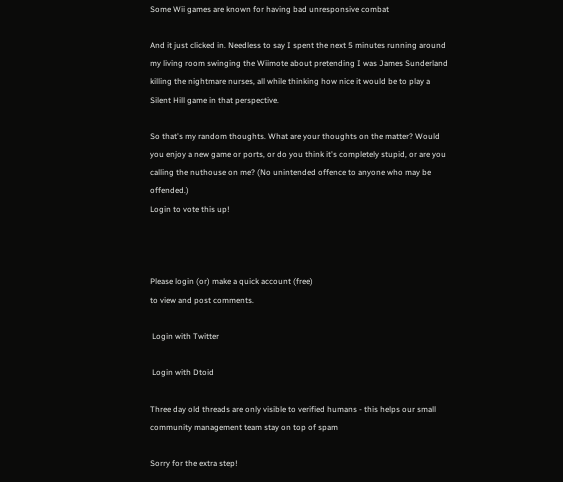Some Wii games are known for having bad unresponsive combat

And it just clicked in. Needless to say I spent the next 5 minutes running around my living room swinging the Wiimote about pretending I was James Sunderland killing the nightmare nurses, all while thinking how nice it would be to play a Silent Hill game in that perspective.

So that's my random thoughts. What are your thoughts on the matter? Would you enjoy a new game or ports, or do you think it's completely stupid, or are you calling the nuthouse on me? (No unintended offence to anyone who may be offended.)
Login to vote this up!



Please login (or) make a quick account (free)
to view and post comments.

 Login with Twitter

 Login with Dtoid

Three day old threads are only visible to verified humans - this helps our small community management team stay on top of spam

Sorry for the extra step!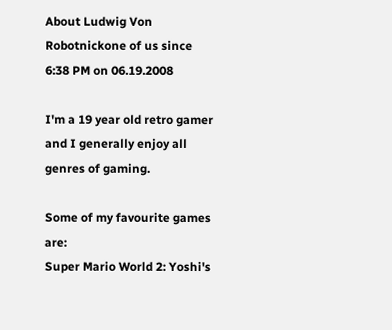About Ludwig Von Robotnickone of us since 6:38 PM on 06.19.2008

I'm a 19 year old retro gamer and I generally enjoy all genres of gaming.

Some of my favourite games are:
Super Mario World 2: Yoshi's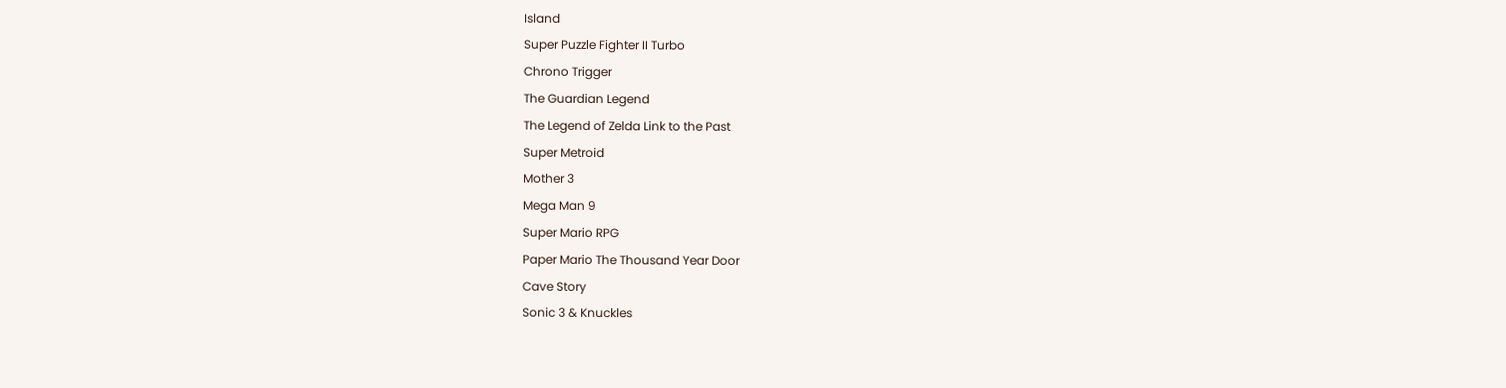Island
Super Puzzle Fighter II Turbo
Chrono Trigger
The Guardian Legend
The Legend of Zelda Link to the Past
Super Metroid
Mother 3
Mega Man 9
Super Mario RPG
Paper Mario The Thousand Year Door
Cave Story
Sonic 3 & Knuckles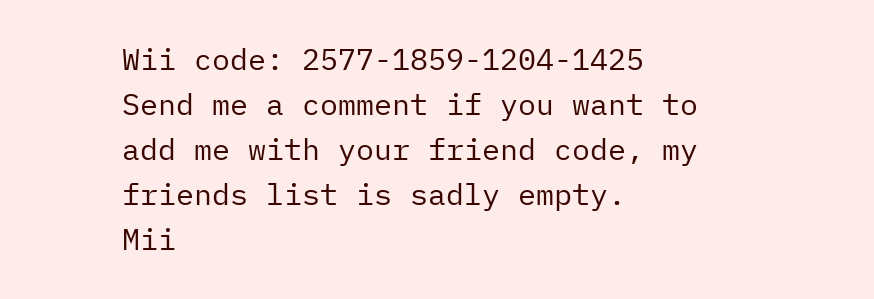Wii code: 2577-1859-1204-1425
Send me a comment if you want to add me with your friend code, my friends list is sadly empty.
Mii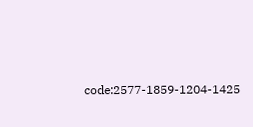code:2577-1859-1204-1425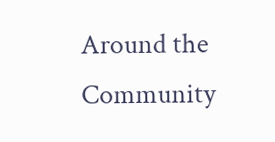Around the Community